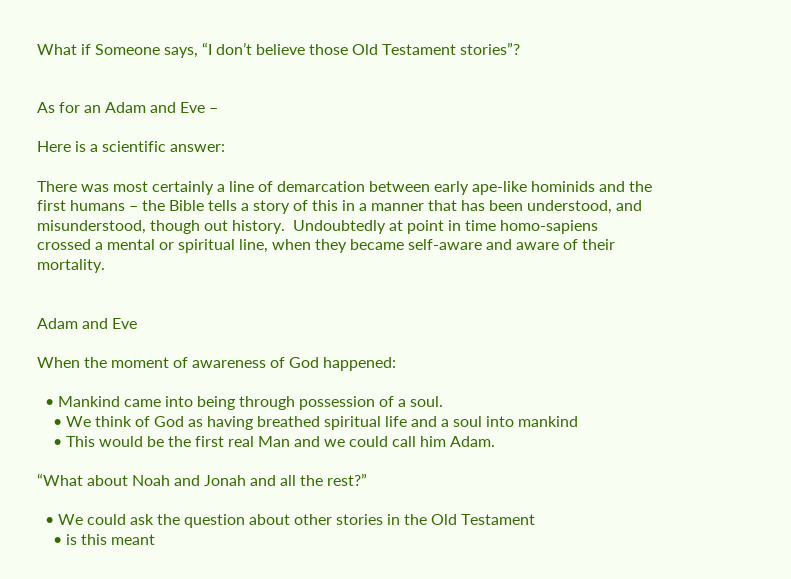What if Someone says, “I don’t believe those Old Testament stories”?


As for an Adam and Eve –

Here is a scientific answer:

There was most certainly a line of demarcation between early ape-like hominids and the first humans – the Bible tells a story of this in a manner that has been understood, and misunderstood, though out history.  Undoubtedly at point in time homo-sapiens crossed a mental or spiritual line, when they became self-aware and aware of their mortality.


Adam and Eve

When the moment of awareness of God happened:

  • Mankind came into being through possession of a soul.
    • We think of God as having breathed spiritual life and a soul into mankind
    • This would be the first real Man and we could call him Adam.

“What about Noah and Jonah and all the rest?”

  • We could ask the question about other stories in the Old Testament
    • is this meant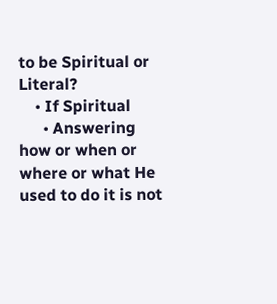to be Spiritual or Literal?
    • If Spiritual
      • Answering how or when or where or what He used to do it is not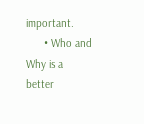important.
      • Who and Why is a better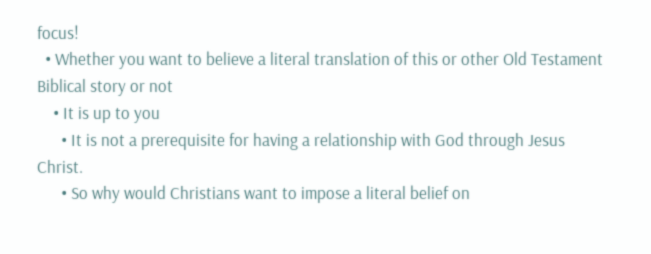focus!
  • Whether you want to believe a literal translation of this or other Old Testament Biblical story or not
    • It is up to you
      • It is not a prerequisite for having a relationship with God through Jesus Christ.
      • So why would Christians want to impose a literal belief on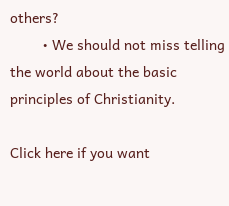others?
        • We should not miss telling the world about the basic principles of Christianity.

Click here if you want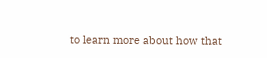to learn more about how that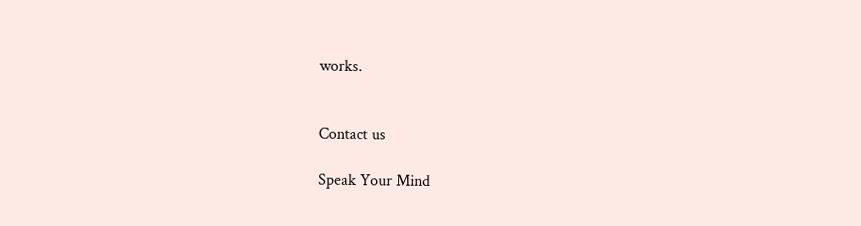works.


Contact us

Speak Your Mind